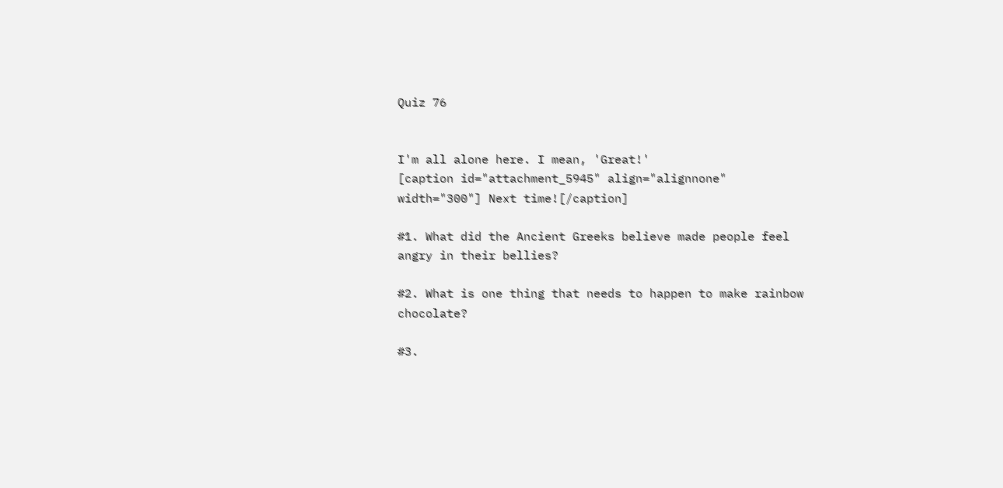Quiz 76


I'm all alone here. I mean, 'Great!'
[caption id="attachment_5945" align="alignnone" width="300"] Next time![/caption]

#1. What did the Ancient Greeks believe made people feel angry in their bellies?

#2. What is one thing that needs to happen to make rainbow chocolate?

#3.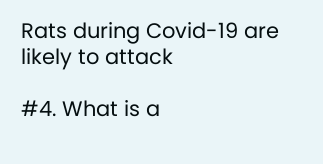Rats during Covid-19 are likely to attack

#4. What is a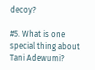decoy?

#5. What is one special thing about Tani Adewumi?